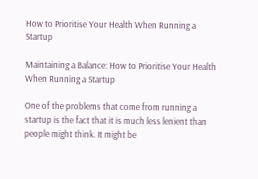How to Prioritise Your Health When Running a Startup

Maintaining a Balance: How to Prioritise Your Health When Running a Startup

One of the problems that come from running a startup is the fact that it is much less lenient than people might think. It might be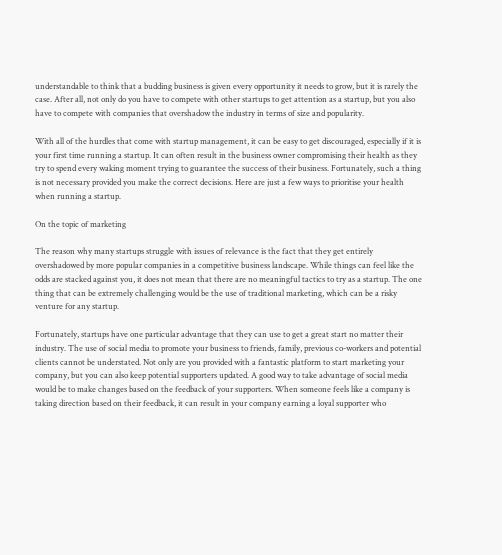understandable to think that a budding business is given every opportunity it needs to grow, but it is rarely the case. After all, not only do you have to compete with other startups to get attention as a startup, but you also have to compete with companies that overshadow the industry in terms of size and popularity.

With all of the hurdles that come with startup management, it can be easy to get discouraged, especially if it is your first time running a startup. It can often result in the business owner compromising their health as they try to spend every waking moment trying to guarantee the success of their business. Fortunately, such a thing is not necessary provided you make the correct decisions. Here are just a few ways to prioritise your health when running a startup.

On the topic of marketing

The reason why many startups struggle with issues of relevance is the fact that they get entirely overshadowed by more popular companies in a competitive business landscape. While things can feel like the odds are stacked against you, it does not mean that there are no meaningful tactics to try as a startup. The one thing that can be extremely challenging would be the use of traditional marketing, which can be a risky venture for any startup.

Fortunately, startups have one particular advantage that they can use to get a great start no matter their industry. The use of social media to promote your business to friends, family, previous co-workers and potential clients cannot be understated. Not only are you provided with a fantastic platform to start marketing your company, but you can also keep potential supporters updated. A good way to take advantage of social media would be to make changes based on the feedback of your supporters. When someone feels like a company is taking direction based on their feedback, it can result in your company earning a loyal supporter who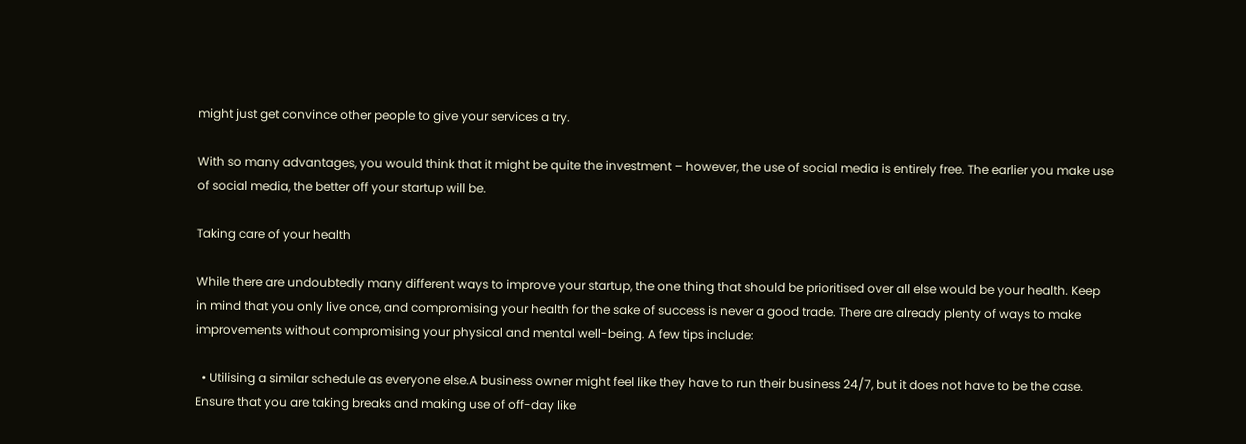might just get convince other people to give your services a try.

With so many advantages, you would think that it might be quite the investment – however, the use of social media is entirely free. The earlier you make use of social media, the better off your startup will be.

Taking care of your health

While there are undoubtedly many different ways to improve your startup, the one thing that should be prioritised over all else would be your health. Keep in mind that you only live once, and compromising your health for the sake of success is never a good trade. There are already plenty of ways to make improvements without compromising your physical and mental well-being. A few tips include:

  • Utilising a similar schedule as everyone else.A business owner might feel like they have to run their business 24/7, but it does not have to be the case. Ensure that you are taking breaks and making use of off-day like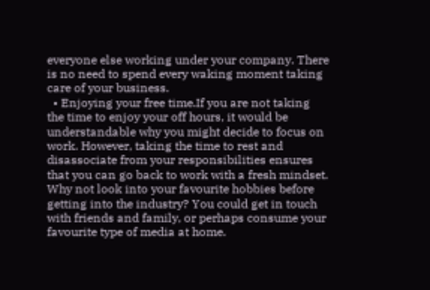everyone else working under your company. There is no need to spend every waking moment taking care of your business.
  • Enjoying your free time.If you are not taking the time to enjoy your off hours, it would be understandable why you might decide to focus on work. However, taking the time to rest and disassociate from your responsibilities ensures that you can go back to work with a fresh mindset. Why not look into your favourite hobbies before getting into the industry? You could get in touch with friends and family, or perhaps consume your favourite type of media at home.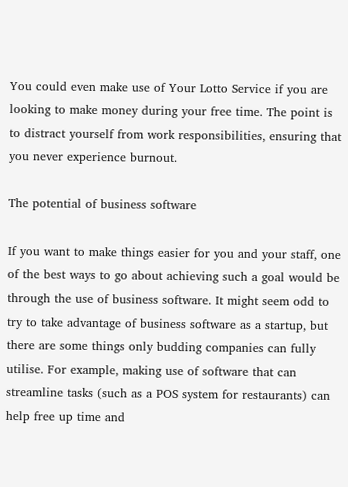You could even make use of Your Lotto Service if you are looking to make money during your free time. The point is to distract yourself from work responsibilities, ensuring that you never experience burnout.

The potential of business software

If you want to make things easier for you and your staff, one of the best ways to go about achieving such a goal would be through the use of business software. It might seem odd to try to take advantage of business software as a startup, but there are some things only budding companies can fully utilise. For example, making use of software that can streamline tasks (such as a POS system for restaurants) can help free up time and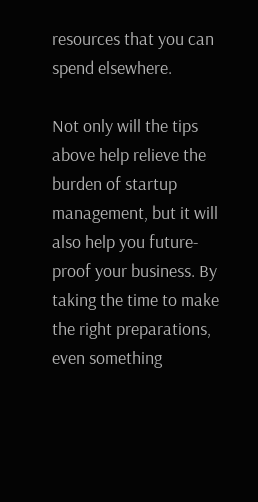resources that you can spend elsewhere.

Not only will the tips above help relieve the burden of startup management, but it will also help you future-proof your business. By taking the time to make the right preparations, even something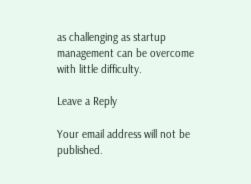as challenging as startup management can be overcome with little difficulty.

Leave a Reply

Your email address will not be published.